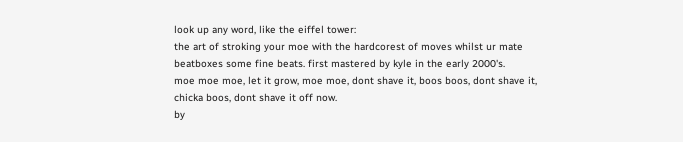look up any word, like the eiffel tower:
the art of stroking your moe with the hardcorest of moves whilst ur mate beatboxes some fine beats. first mastered by kyle in the early 2000's.
moe moe moe, let it grow, moe moe, dont shave it, boos boos, dont shave it, chicka boos, dont shave it off now.
by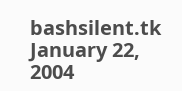bashsilent.tk January 22, 2004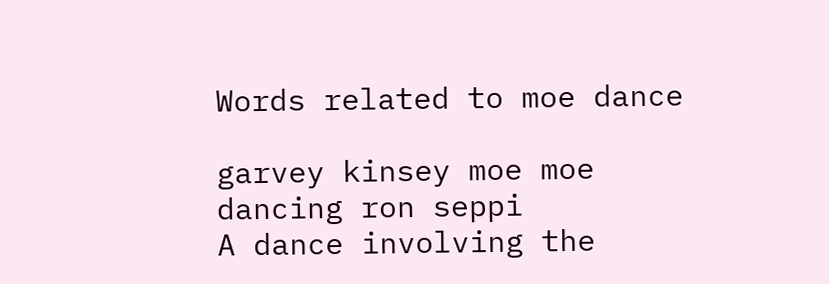Words related to moe dance

garvey kinsey moe moe dancing ron seppi
A dance involving the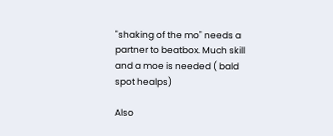"shaking of the mo" needs a partner to beatbox. Much skill and a moe is needed ( bald spot healps)

Also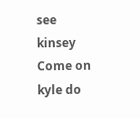see kinsey
Come on kyle do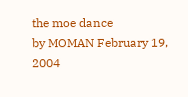the moe dance
by MOMAN February 19, 2004